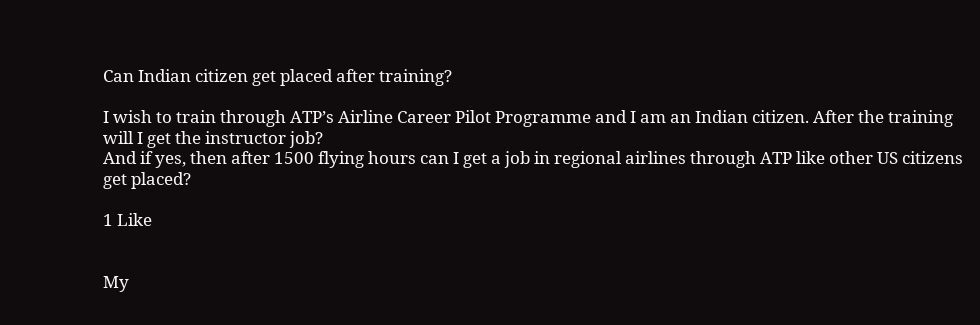Can Indian citizen get placed after training?

I wish to train through ATP’s Airline Career Pilot Programme and I am an Indian citizen. After the training will I get the instructor job?
And if yes, then after 1500 flying hours can I get a job in regional airlines through ATP like other US citizens get placed?

1 Like


My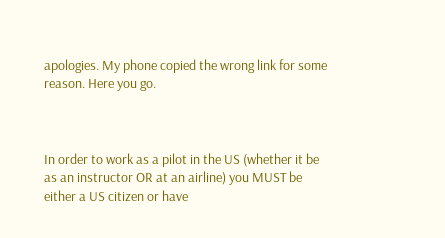apologies. My phone copied the wrong link for some reason. Here you go.



In order to work as a pilot in the US (whether it be as an instructor OR at an airline) you MUST be either a US citizen or have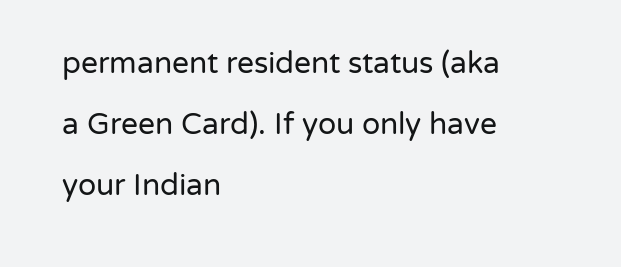permanent resident status (aka a Green Card). If you only have your Indian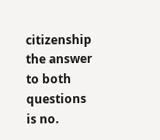citizenship the answer to both questions is no.